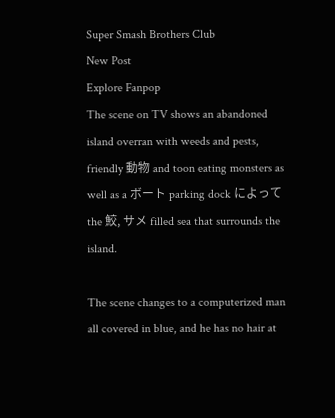Super Smash Brothers Club
New Post
Explore Fanpop
The scene on TV shows an abandoned island overran with weeds and pests, friendly 動物 and toon eating monsters as well as a ボート parking dock によって the 鮫, サメ filled sea that surrounds the island.

The scene changes to a computerized man all covered in blue, and he has no hair at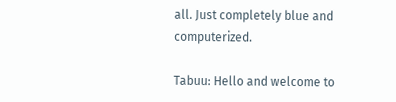all. Just completely blue and computerized.

Tabuu: Hello and welcome to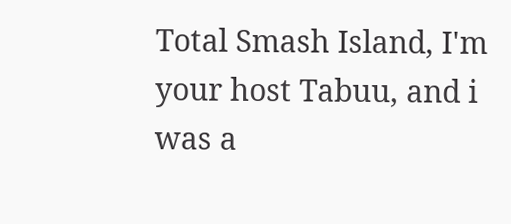Total Smash Island, I'm your host Tabuu, and i was a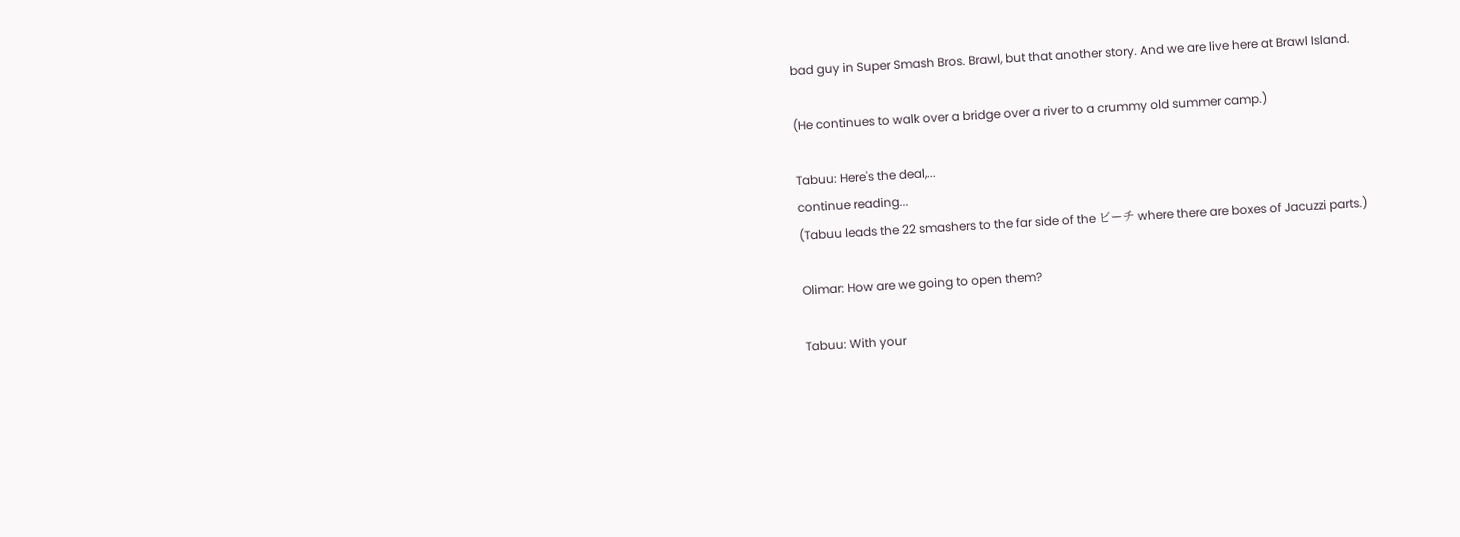bad guy in Super Smash Bros. Brawl, but that another story. And we are live here at Brawl Island.

(He continues to walk over a bridge over a river to a crummy old summer camp.)

Tabuu: Here's the deal,...
continue reading...
(Tabuu leads the 22 smashers to the far side of the ビーチ where there are boxes of Jacuzzi parts.)

Olimar: How are we going to open them?

Tabuu: With your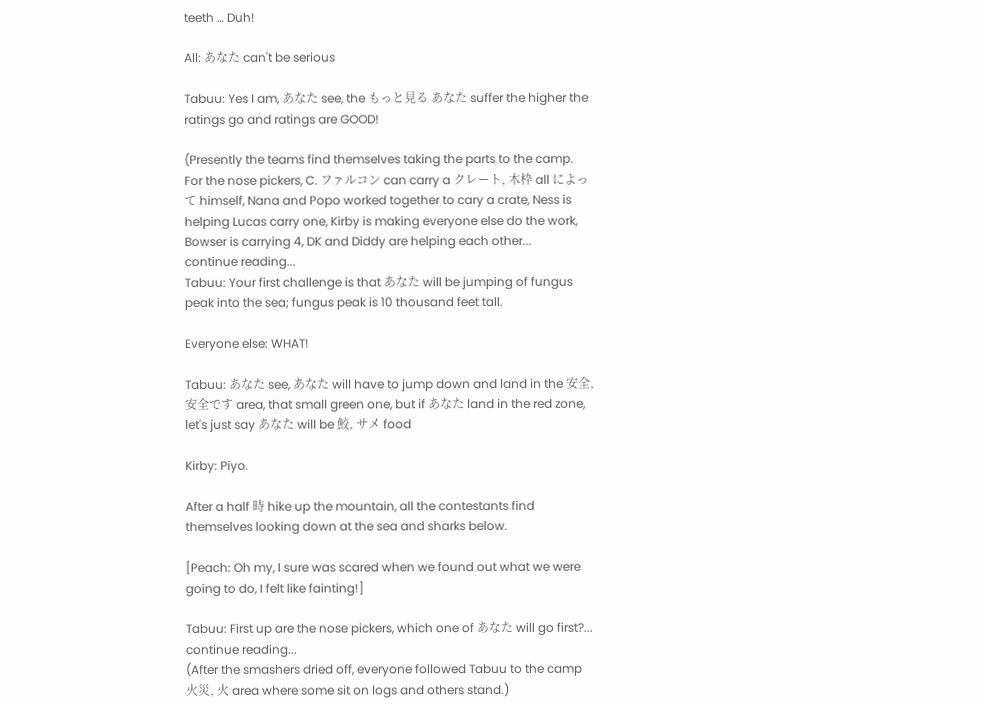teeth … Duh!

All: あなた can't be serious

Tabuu: Yes I am, あなた see, the もっと見る あなた suffer the higher the ratings go and ratings are GOOD!

(Presently the teams find themselves taking the parts to the camp. For the nose pickers, C. ファルコン can carry a クレート, 木枠 all によって himself, Nana and Popo worked together to cary a crate, Ness is helping Lucas carry one, Kirby is making everyone else do the work, Bowser is carrying 4, DK and Diddy are helping each other...
continue reading...
Tabuu: Your first challenge is that あなた will be jumping of fungus peak into the sea; fungus peak is 10 thousand feet tall.

Everyone else: WHAT!

Tabuu: あなた see, あなた will have to jump down and land in the 安全, 安全です area, that small green one, but if あなた land in the red zone, let's just say あなた will be 鮫, サメ food

Kirby: Piyo.

After a half 時 hike up the mountain, all the contestants find themselves looking down at the sea and sharks below.

[Peach: Oh my, I sure was scared when we found out what we were going to do, I felt like fainting!]

Tabuu: First up are the nose pickers, which one of あなた will go first?...
continue reading...
(After the smashers dried off, everyone followed Tabuu to the camp 火災, 火 area where some sit on logs and others stand.)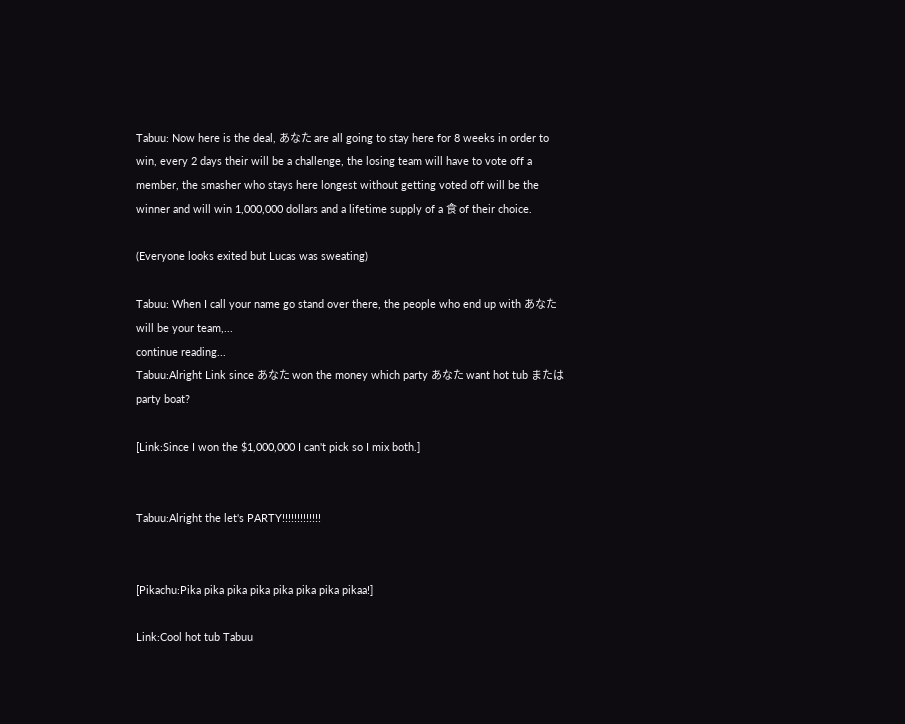Tabuu: Now here is the deal, あなた are all going to stay here for 8 weeks in order to win, every 2 days their will be a challenge, the losing team will have to vote off a member, the smasher who stays here longest without getting voted off will be the winner and will win 1,000,000 dollars and a lifetime supply of a 食 of their choice.

(Everyone looks exited but Lucas was sweating)

Tabuu: When I call your name go stand over there, the people who end up with あなた will be your team,...
continue reading...
Tabuu:Alright Link since あなた won the money which party あなた want hot tub または party boat?

[Link:Since I won the $1,000,000 I can't pick so I mix both.]


Tabuu:Alright the let's PARTY!!!!!!!!!!!!!


[Pikachu:Pika pika pika pika pika pika pika pikaa!]

Link:Cool hot tub Tabuu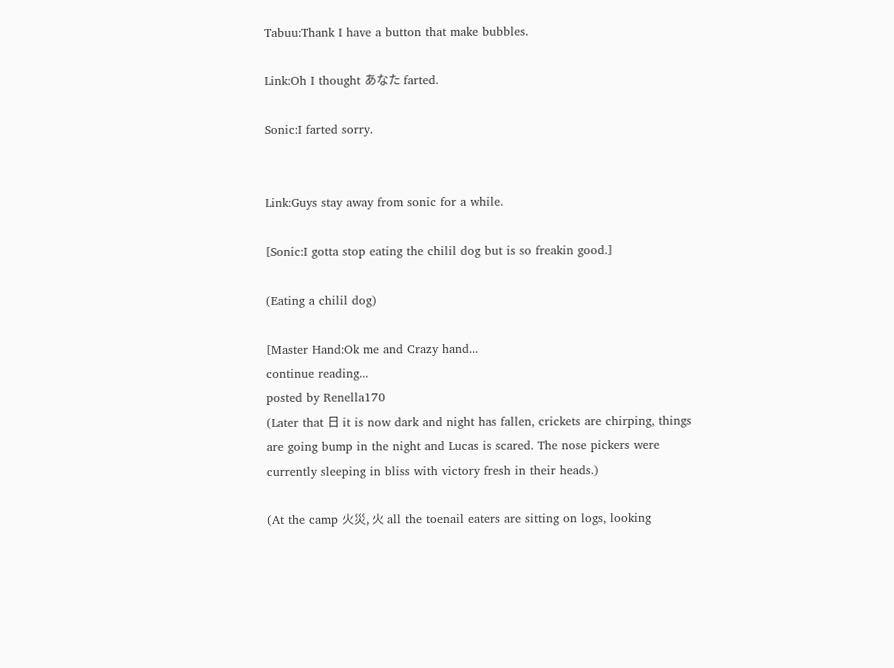Tabuu:Thank I have a button that make bubbles.

Link:Oh I thought あなた farted.

Sonic:I farted sorry.


Link:Guys stay away from sonic for a while.

[Sonic:I gotta stop eating the chilil dog but is so freakin good.]

(Eating a chilil dog)

[Master Hand:Ok me and Crazy hand...
continue reading...
posted by Renella170
(Later that 日 it is now dark and night has fallen, crickets are chirping, things are going bump in the night and Lucas is scared. The nose pickers were currently sleeping in bliss with victory fresh in their heads.)

(At the camp 火災, 火 all the toenail eaters are sitting on logs, looking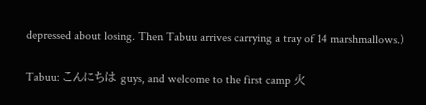depressed about losing. Then Tabuu arrives carrying a tray of 14 marshmallows.)

Tabuu: こんにちは guys, and welcome to the first camp 火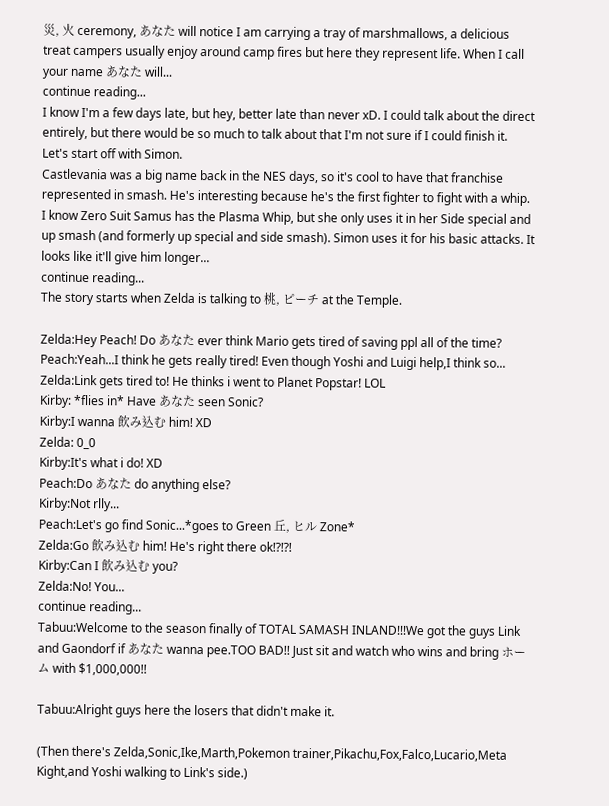災, 火 ceremony, あなた will notice I am carrying a tray of marshmallows, a delicious treat campers usually enjoy around camp fires but here they represent life. When I call your name あなた will...
continue reading...
I know I'm a few days late, but hey, better late than never xD. I could talk about the direct entirely, but there would be so much to talk about that I'm not sure if I could finish it.
Let's start off with Simon.
Castlevania was a big name back in the NES days, so it's cool to have that franchise represented in smash. He's interesting because he's the first fighter to fight with a whip. I know Zero Suit Samus has the Plasma Whip, but she only uses it in her Side special and up smash (and formerly up special and side smash). Simon uses it for his basic attacks. It looks like it'll give him longer...
continue reading...
The story starts when Zelda is talking to 桃, ピーチ at the Temple.

Zelda:Hey Peach! Do あなた ever think Mario gets tired of saving ppl all of the time?
Peach:Yeah...I think he gets really tired! Even though Yoshi and Luigi help,I think so...
Zelda:Link gets tired to! He thinks i went to Planet Popstar! LOL
Kirby: *flies in* Have あなた seen Sonic?
Kirby:I wanna 飲み込む him! XD
Zelda: 0_0
Kirby:It's what i do! XD
Peach:Do あなた do anything else?
Kirby:Not rlly...
Peach:Let's go find Sonic...*goes to Green 丘, ヒル Zone*
Zelda:Go 飲み込む him! He's right there ok!?!?!
Kirby:Can I 飲み込む you?
Zelda:No! You...
continue reading...
Tabuu:Welcome to the season finally of TOTAL SAMASH INLAND!!!We got the guys Link and Gaondorf if あなた wanna pee.TOO BAD!! Just sit and watch who wins and bring ホーム with $1,000,000!!

Tabuu:Alright guys here the losers that didn't make it.

(Then there's Zelda,Sonic,Ike,Marth,Pokemon trainer,Pikachu,Fox,Falco,Lucario,Meta Kight,and Yoshi walking to Link's side.)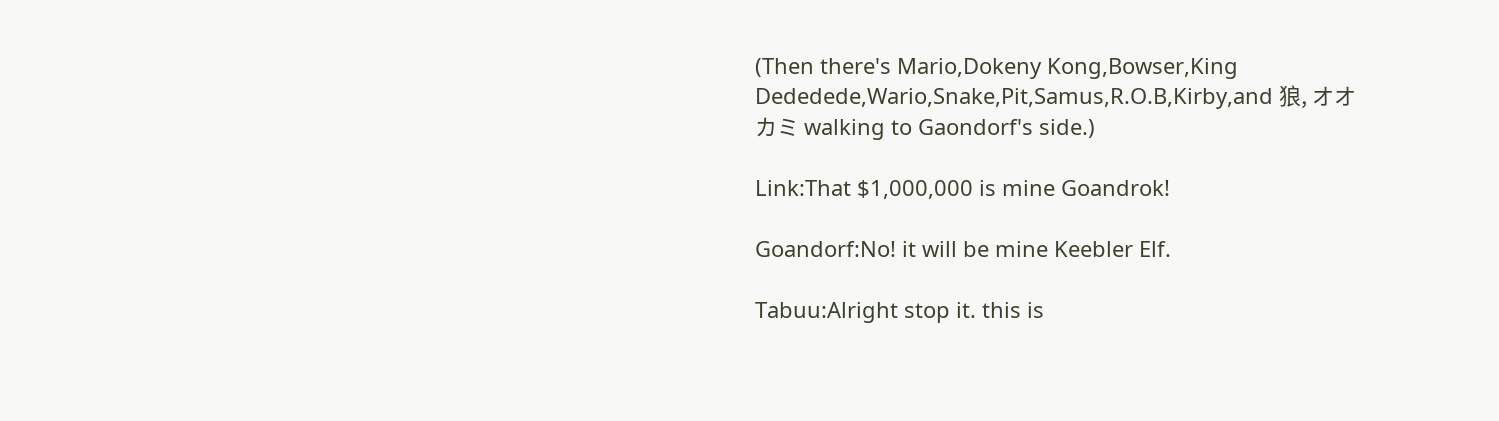(Then there's Mario,Dokeny Kong,Bowser,King Dededede,Wario,Snake,Pit,Samus,R.O.B,Kirby,and 狼, オオカミ walking to Gaondorf's side.)

Link:That $1,000,000 is mine Goandrok!

Goandorf:No! it will be mine Keebler Elf.

Tabuu:Alright stop it. this is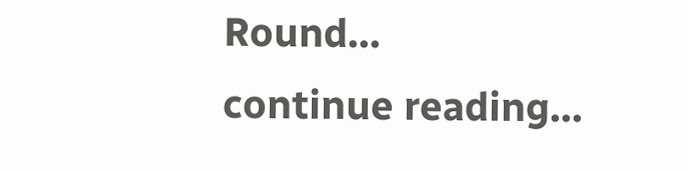Round...
continue reading...